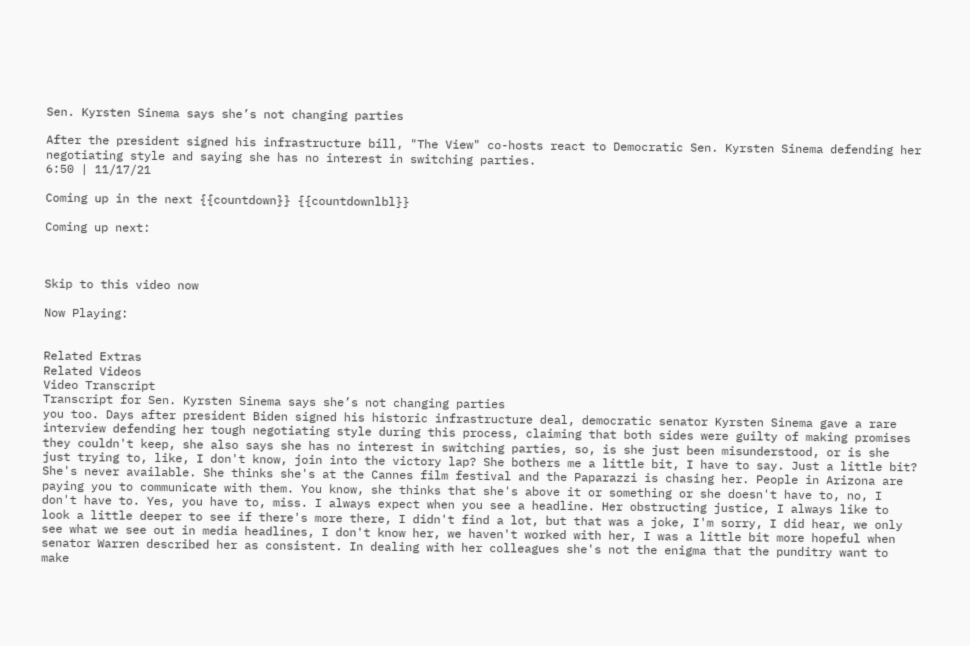Sen. Kyrsten Sinema says she’s not changing parties

After the president signed his infrastructure bill, "The View" co-hosts react to Democratic Sen. Kyrsten Sinema defending her negotiating style and saying she has no interest in switching parties.
6:50 | 11/17/21

Coming up in the next {{countdown}} {{countdownlbl}}

Coming up next:



Skip to this video now

Now Playing:


Related Extras
Related Videos
Video Transcript
Transcript for Sen. Kyrsten Sinema says she’s not changing parties
you too. Days after president Biden signed his historic infrastructure deal, democratic senator Kyrsten Sinema gave a rare interview defending her tough negotiating style during this process, claiming that both sides were guilty of making promises they couldn't keep, she also says she has no interest in switching parties, so, is she just been misunderstood, or is she just trying to, like, I don't know, join into the victory lap? She bothers me a little bit, I have to say. Just a little bit? She's never available. She thinks she's at the Cannes film festival and the Paparazzi is chasing her. People in Arizona are paying you to communicate with them. You know, she thinks that she's above it or something or she doesn't have to, no, I don't have to. Yes, you have to, miss. I always expect when you see a headline. Her obstructing justice, I always like to look a little deeper to see if there's more there, I didn't find a lot, but that was a joke, I'm sorry, I did hear, we only see what we see out in media headlines, I don't know her, we haven't worked with her, I was a little bit more hopeful when senator Warren described her as consistent. In dealing with her colleagues she's not the enigma that the punditry want to make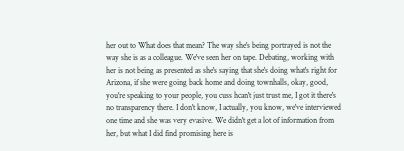her out to What does that mean? The way she's being portrayed is not the way she is as a colleague. We've seen her on tape. Debating, working with her is not being as presented as she's saying that she's doing what's right for Arizona, if she were going back home and doing townhalls, okay, good, you're speaking to your people, you cuss hcan't just trust me, I got it there's no transparency there. I don't know, I actually, you know, we've interviewed one time and she was very evasive. We didn't get a lot of information from her, but what I did find promising here is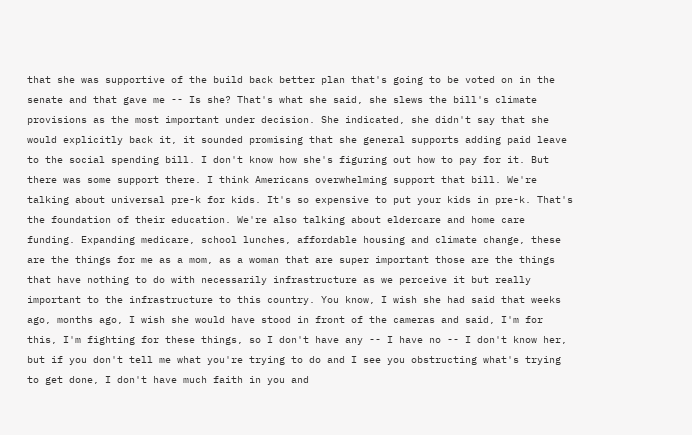that she was supportive of the build back better plan that's going to be voted on in the senate and that gave me -- Is she? That's what she said, she slews the bill's climate provisions as the most important under decision. She indicated, she didn't say that she would explicitly back it, it sounded promising that she general supports adding paid leave to the social spending bill. I don't know how she's figuring out how to pay for it. But there was some support there. I think Americans overwhelming support that bill. We're talking about universal pre-k for kids. It's so expensive to put your kids in pre-k. That's the foundation of their education. We're also talking about eldercare and home care funding. Expanding medicare, school lunches, affordable housing and climate change, these are the things for me as a mom, as a woman that are super important those are the things that have nothing to do with necessarily infrastructure as we perceive it but really important to the infrastructure to this country. You know, I wish she had said that weeks ago, months ago, I wish she would have stood in front of the cameras and said, I'm for this, I'm fighting for these things, so I don't have any -- I have no -- I don't know her, but if you don't tell me what you're trying to do and I see you obstructing what's trying to get done, I don't have much faith in you and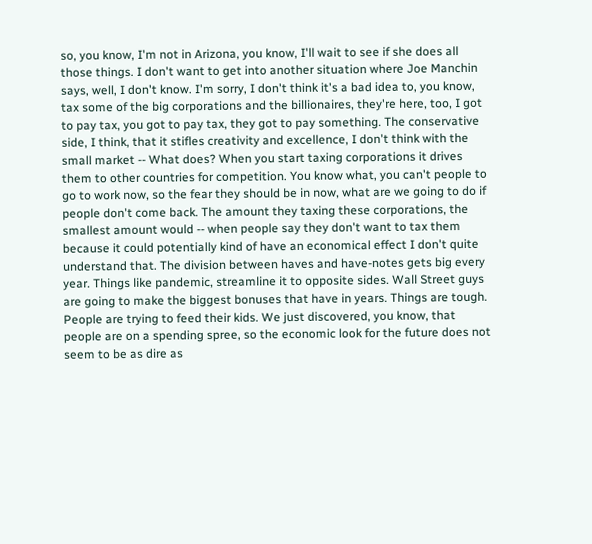so, you know, I'm not in Arizona, you know, I'll wait to see if she does all those things. I don't want to get into another situation where Joe Manchin says, well, I don't know. I'm sorry, I don't think it's a bad idea to, you know, tax some of the big corporations and the billionaires, they're here, too, I got to pay tax, you got to pay tax, they got to pay something. The conservative side, I think, that it stifles creativity and excellence, I don't think with the small market -- What does? When you start taxing corporations it drives them to other countries for competition. You know what, you can't people to go to work now, so the fear they should be in now, what are we going to do if people don't come back. The amount they taxing these corporations, the smallest amount would -- when people say they don't want to tax them because it could potentially kind of have an economical effect I don't quite understand that. The division between haves and have-notes gets big every year. Things like pandemic, streamline it to opposite sides. Wall Street guys are going to make the biggest bonuses that have in years. Things are tough. People are trying to feed their kids. We just discovered, you know, that people are on a spending spree, so the economic look for the future does not seem to be as dire as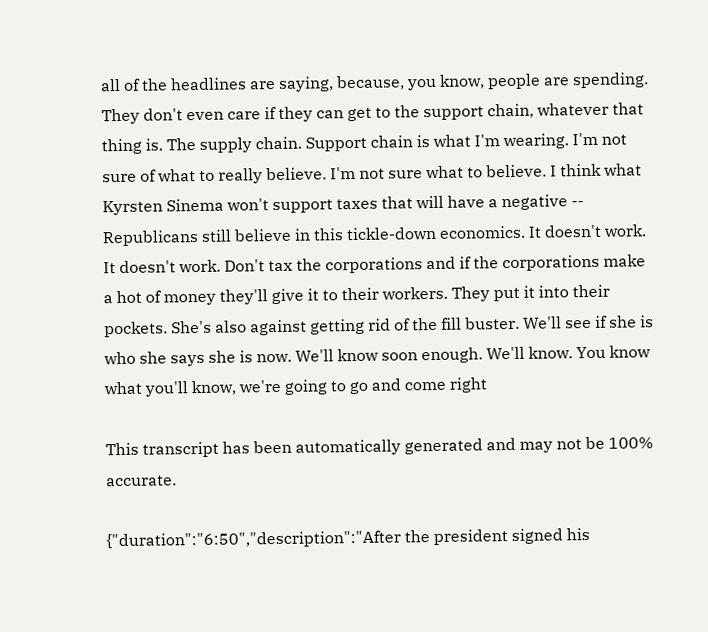all of the headlines are saying, because, you know, people are spending. They don't even care if they can get to the support chain, whatever that thing is. The supply chain. Support chain is what I'm wearing. I'm not sure of what to really believe. I'm not sure what to believe. I think what Kyrsten Sinema won't support taxes that will have a negative -- Republicans still believe in this tickle-down economics. It doesn't work. It doesn't work. Don't tax the corporations and if the corporations make a hot of money they'll give it to their workers. They put it into their pockets. She's also against getting rid of the fill buster. We'll see if she is who she says she is now. We'll know soon enough. We'll know. You know what you'll know, we're going to go and come right

This transcript has been automatically generated and may not be 100% accurate.

{"duration":"6:50","description":"After the president signed his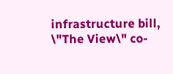infrastructure bill, \"The View\" co-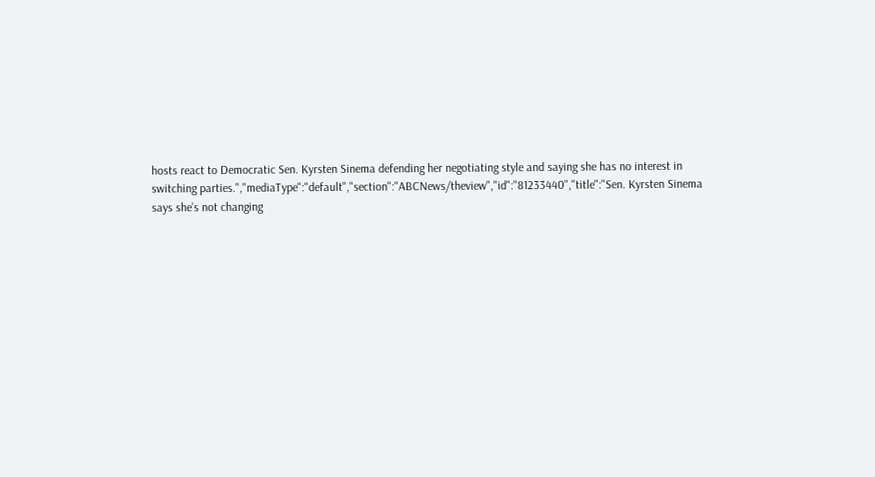hosts react to Democratic Sen. Kyrsten Sinema defending her negotiating style and saying she has no interest in switching parties.","mediaType":"default","section":"ABCNews/theview","id":"81233440","title":"Sen. Kyrsten Sinema says she’s not changing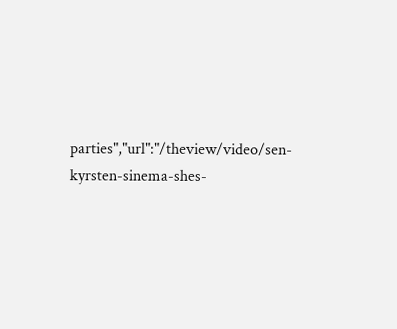parties","url":"/theview/video/sen-kyrsten-sinema-shes-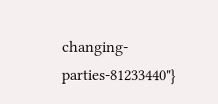changing-parties-81233440"}